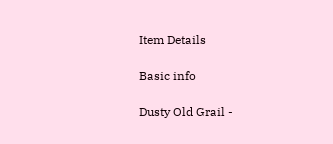Item Details

Basic info

Dusty Old Grail -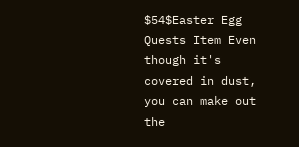$54$Easter Egg Quests Item Even though it's covered in dust, you can make out the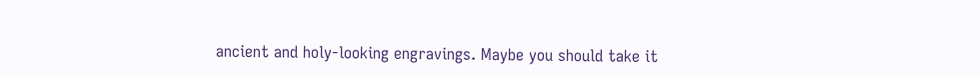ancient and holy-looking engravings. Maybe you should take it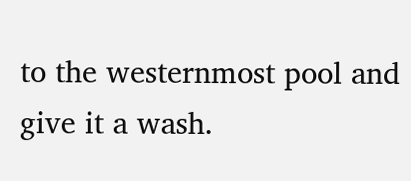to the westernmost pool and give it a wash.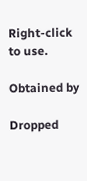Right-click to use.

Obtained by

Dropped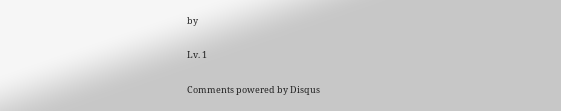by

Lv. 1

Comments powered by Disqus